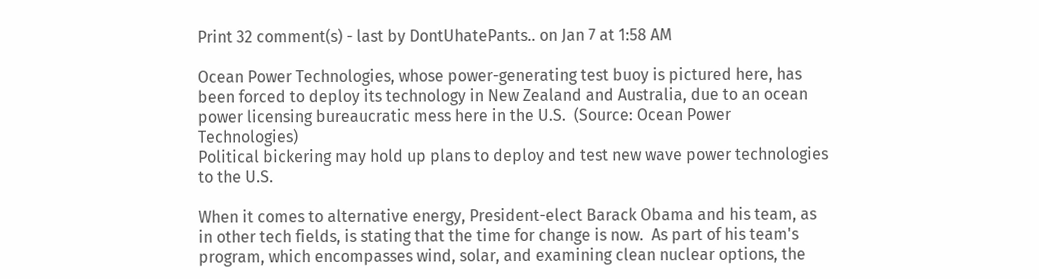Print 32 comment(s) - last by DontUhatePants.. on Jan 7 at 1:58 AM

Ocean Power Technologies, whose power-generating test buoy is pictured here, has been forced to deploy its technology in New Zealand and Australia, due to an ocean power licensing bureaucratic mess here in the U.S.  (Source: Ocean Power Technologies)
Political bickering may hold up plans to deploy and test new wave power technologies to the U.S.

When it comes to alternative energy, President-elect Barack Obama and his team, as in other tech fields, is stating that the time for change is now.  As part of his team's program, which encompasses wind, solar, and examining clean nuclear options, the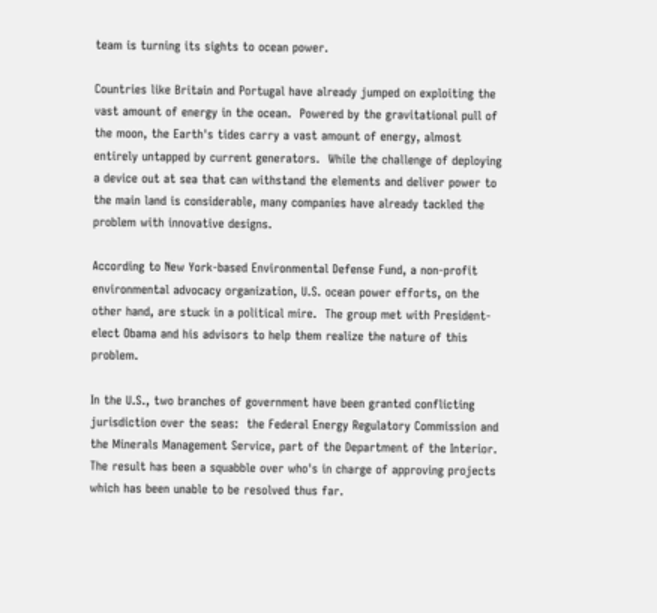team is turning its sights to ocean power.

Countries like Britain and Portugal have already jumped on exploiting the vast amount of energy in the ocean.  Powered by the gravitational pull of the moon, the Earth's tides carry a vast amount of energy, almost entirely untapped by current generators.  While the challenge of deploying a device out at sea that can withstand the elements and deliver power to the main land is considerable, many companies have already tackled the problem with innovative designs.

According to New York-based Environmental Defense Fund, a non-profit environmental advocacy organization, U.S. ocean power efforts, on the other hand, are stuck in a political mire.  The group met with President-elect Obama and his advisors to help them realize the nature of this problem.

In the U.S., two branches of government have been granted conflicting jurisdiction over the seas:  the Federal Energy Regulatory Commission and the Minerals Management Service, part of the Department of the Interior.  The result has been a squabble over who's in charge of approving projects which has been unable to be resolved thus far.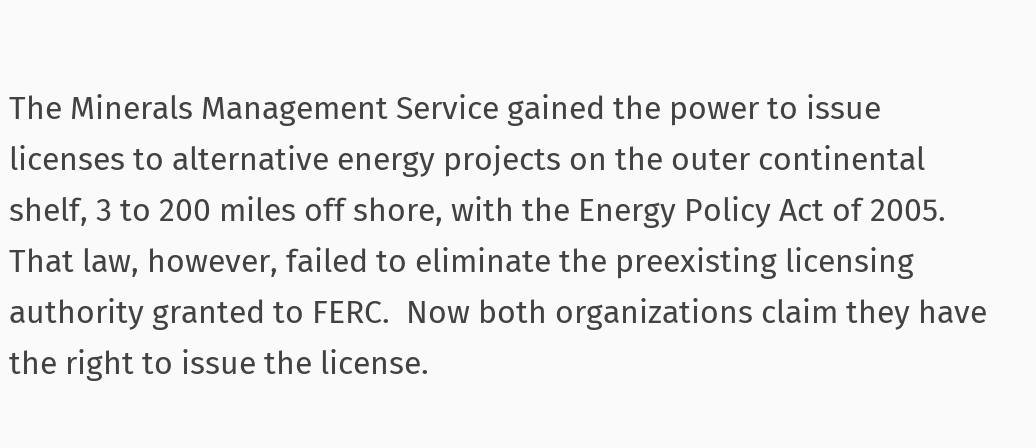The Minerals Management Service gained the power to issue licenses to alternative energy projects on the outer continental shelf, 3 to 200 miles off shore, with the Energy Policy Act of 2005.  That law, however, failed to eliminate the preexisting licensing authority granted to FERC.  Now both organizations claim they have the right to issue the license.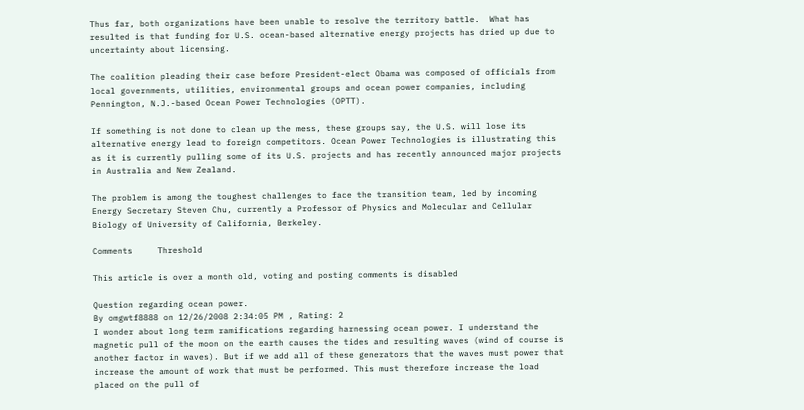Thus far, both organizations have been unable to resolve the territory battle.  What has resulted is that funding for U.S. ocean-based alternative energy projects has dried up due to uncertainty about licensing.

The coalition pleading their case before President-elect Obama was composed of officials from local governments, utilities, environmental groups and ocean power companies, including Pennington, N.J.-based Ocean Power Technologies (OPTT).

If something is not done to clean up the mess, these groups say, the U.S. will lose its alternative energy lead to foreign competitors. Ocean Power Technologies is illustrating this as it is currently pulling some of its U.S. projects and has recently announced major projects in Australia and New Zealand.

The problem is among the toughest challenges to face the transition team, led by incoming Energy Secretary Steven Chu, currently a Professor of Physics and Molecular and Cellular Biology of University of California, Berkeley.

Comments     Threshold

This article is over a month old, voting and posting comments is disabled

Question regarding ocean power.
By omgwtf8888 on 12/26/2008 2:34:05 PM , Rating: 2
I wonder about long term ramifications regarding harnessing ocean power. I understand the magnetic pull of the moon on the earth causes the tides and resulting waves (wind of course is another factor in waves). But if we add all of these generators that the waves must power that increase the amount of work that must be performed. This must therefore increase the load placed on the pull of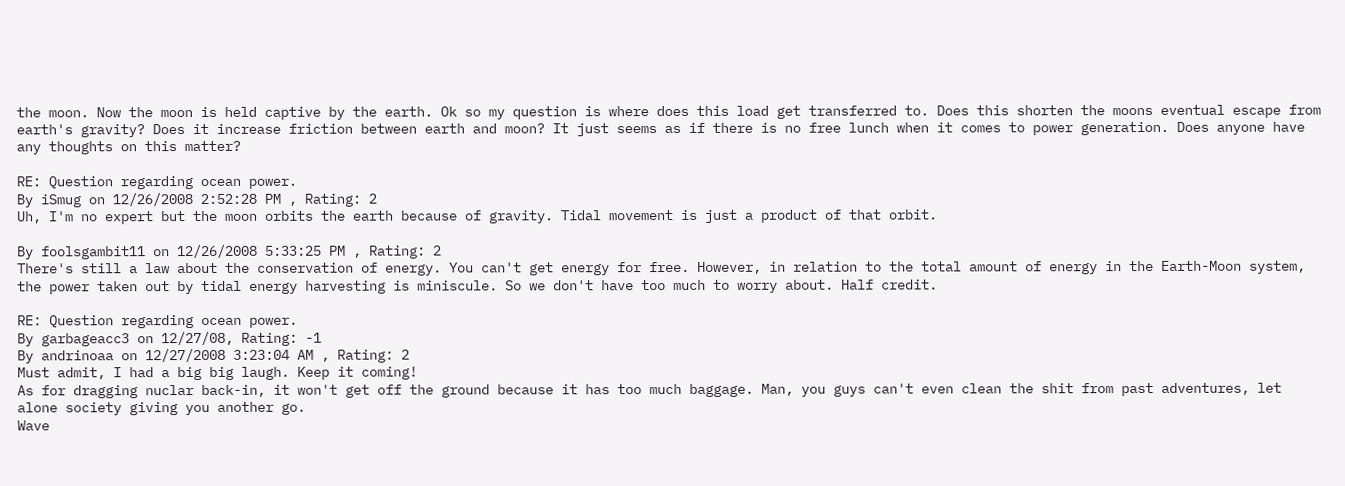the moon. Now the moon is held captive by the earth. Ok so my question is where does this load get transferred to. Does this shorten the moons eventual escape from earth's gravity? Does it increase friction between earth and moon? It just seems as if there is no free lunch when it comes to power generation. Does anyone have any thoughts on this matter?

RE: Question regarding ocean power.
By iSmug on 12/26/2008 2:52:28 PM , Rating: 2
Uh, I'm no expert but the moon orbits the earth because of gravity. Tidal movement is just a product of that orbit.

By foolsgambit11 on 12/26/2008 5:33:25 PM , Rating: 2
There's still a law about the conservation of energy. You can't get energy for free. However, in relation to the total amount of energy in the Earth-Moon system, the power taken out by tidal energy harvesting is miniscule. So we don't have too much to worry about. Half credit.

RE: Question regarding ocean power.
By garbageacc3 on 12/27/08, Rating: -1
By andrinoaa on 12/27/2008 3:23:04 AM , Rating: 2
Must admit, I had a big big laugh. Keep it coming!
As for dragging nuclar back-in, it won't get off the ground because it has too much baggage. Man, you guys can't even clean the shit from past adventures, let alone society giving you another go.
Wave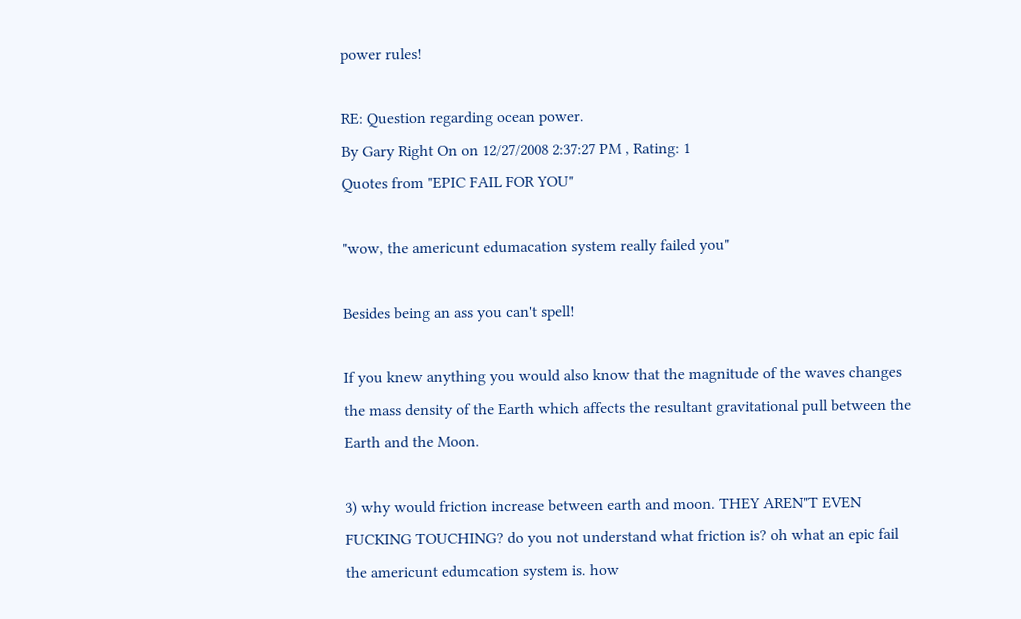power rules!

RE: Question regarding ocean power.
By Gary Right On on 12/27/2008 2:37:27 PM , Rating: 1
Quotes from "EPIC FAIL FOR YOU"

"wow, the americunt edumacation system really failed you"

Besides being an ass you can't spell!

If you knew anything you would also know that the magnitude of the waves changes the mass density of the Earth which affects the resultant gravitational pull between the Earth and the Moon.

3) why would friction increase between earth and moon. THEY AREN"T EVEN FUCKING TOUCHING? do you not understand what friction is? oh what an epic fail the americunt edumcation system is. how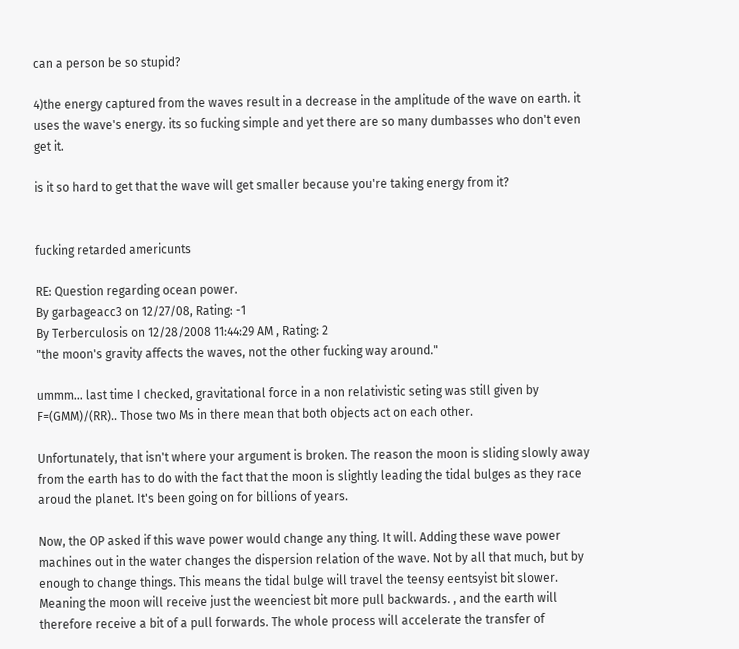can a person be so stupid?

4)the energy captured from the waves result in a decrease in the amplitude of the wave on earth. it uses the wave's energy. its so fucking simple and yet there are so many dumbasses who don't even get it.

is it so hard to get that the wave will get smaller because you're taking energy from it?


fucking retarded americunts

RE: Question regarding ocean power.
By garbageacc3 on 12/27/08, Rating: -1
By Terberculosis on 12/28/2008 11:44:29 AM , Rating: 2
"the moon's gravity affects the waves, not the other fucking way around."

ummm... last time I checked, gravitational force in a non relativistic seting was still given by F=(GMM)/(RR).. Those two Ms in there mean that both objects act on each other.

Unfortunately, that isn't where your argument is broken. The reason the moon is sliding slowly away from the earth has to do with the fact that the moon is slightly leading the tidal bulges as they race aroud the planet. It's been going on for billions of years.

Now, the OP asked if this wave power would change any thing. It will. Adding these wave power machines out in the water changes the dispersion relation of the wave. Not by all that much, but by enough to change things. This means the tidal bulge will travel the teensy eentsyist bit slower. Meaning the moon will receive just the weenciest bit more pull backwards. , and the earth will therefore receive a bit of a pull forwards. The whole process will accelerate the transfer of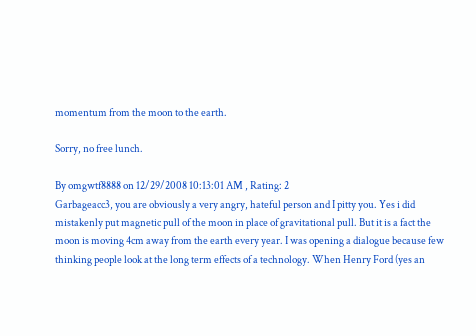momentum from the moon to the earth.

Sorry, no free lunch.

By omgwtf8888 on 12/29/2008 10:13:01 AM , Rating: 2
Garbageacc3, you are obviously a very angry, hateful person and I pitty you. Yes i did mistakenly put magnetic pull of the moon in place of gravitational pull. But it is a fact the moon is moving 4cm away from the earth every year. I was opening a dialogue because few thinking people look at the long term effects of a technology. When Henry Ford (yes an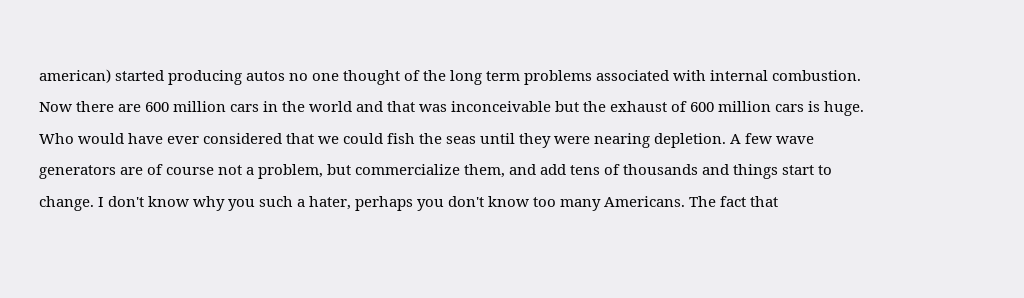american) started producing autos no one thought of the long term problems associated with internal combustion. Now there are 600 million cars in the world and that was inconceivable but the exhaust of 600 million cars is huge. Who would have ever considered that we could fish the seas until they were nearing depletion. A few wave generators are of course not a problem, but commercialize them, and add tens of thousands and things start to change. I don't know why you such a hater, perhaps you don't know too many Americans. The fact that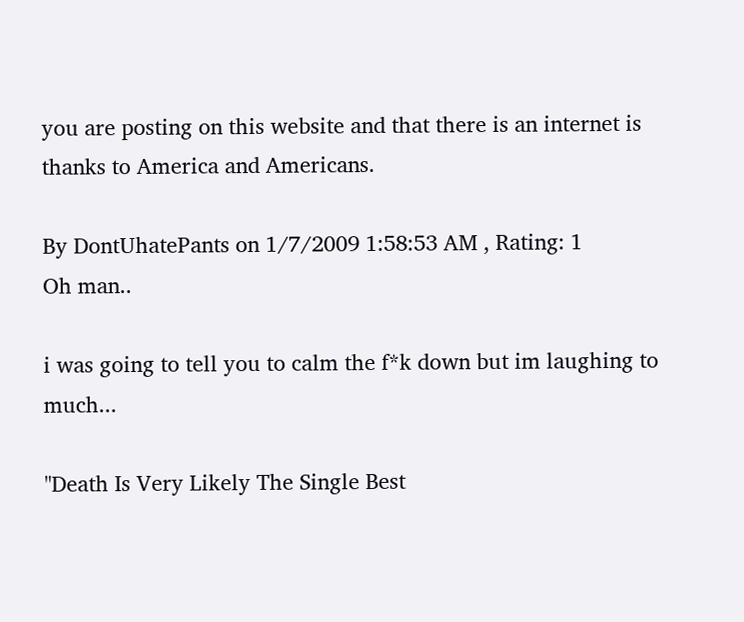you are posting on this website and that there is an internet is thanks to America and Americans.

By DontUhatePants on 1/7/2009 1:58:53 AM , Rating: 1
Oh man..

i was going to tell you to calm the f*k down but im laughing to much...

"Death Is Very Likely The Single Best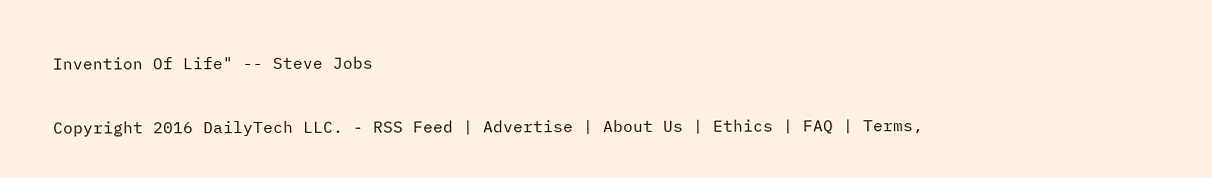Invention Of Life" -- Steve Jobs

Copyright 2016 DailyTech LLC. - RSS Feed | Advertise | About Us | Ethics | FAQ | Terms,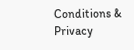Conditions & Privacy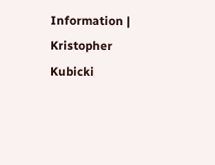Information | Kristopher Kubicki